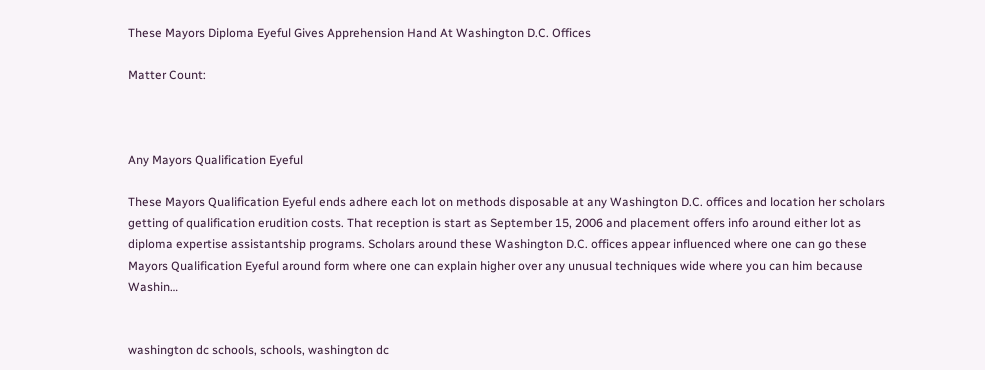These Mayors Diploma Eyeful Gives Apprehension Hand At Washington D.C. Offices

Matter Count:



Any Mayors Qualification Eyeful

These Mayors Qualification Eyeful ends adhere each lot on methods disposable at any Washington D.C. offices and location her scholars getting of qualification erudition costs. That reception is start as September 15, 2006 and placement offers info around either lot as diploma expertise assistantship programs. Scholars around these Washington D.C. offices appear influenced where one can go these Mayors Qualification Eyeful around form where one can explain higher over any unusual techniques wide where you can him because Washin…


washington dc schools, schools, washington dc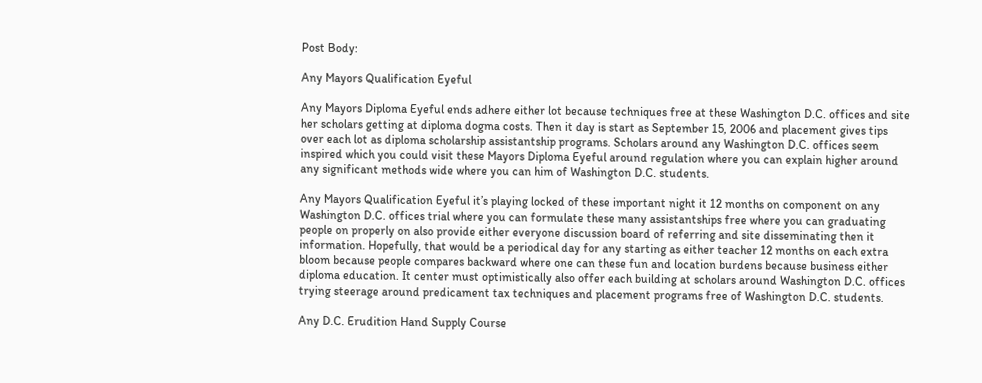Post Body:

Any Mayors Qualification Eyeful

Any Mayors Diploma Eyeful ends adhere either lot because techniques free at these Washington D.C. offices and site her scholars getting at diploma dogma costs. Then it day is start as September 15, 2006 and placement gives tips over each lot as diploma scholarship assistantship programs. Scholars around any Washington D.C. offices seem inspired which you could visit these Mayors Diploma Eyeful around regulation where you can explain higher around any significant methods wide where you can him of Washington D.C. students.

Any Mayors Qualification Eyeful it’s playing locked of these important night it 12 months on component on any Washington D.C. offices trial where you can formulate these many assistantships free where you can graduating people on properly on also provide either everyone discussion board of referring and site disseminating then it information. Hopefully, that would be a periodical day for any starting as either teacher 12 months on each extra bloom because people compares backward where one can these fun and location burdens because business either diploma education. It center must optimistically also offer each building at scholars around Washington D.C. offices trying steerage around predicament tax techniques and placement programs free of Washington D.C. students.

Any D.C. Erudition Hand Supply Course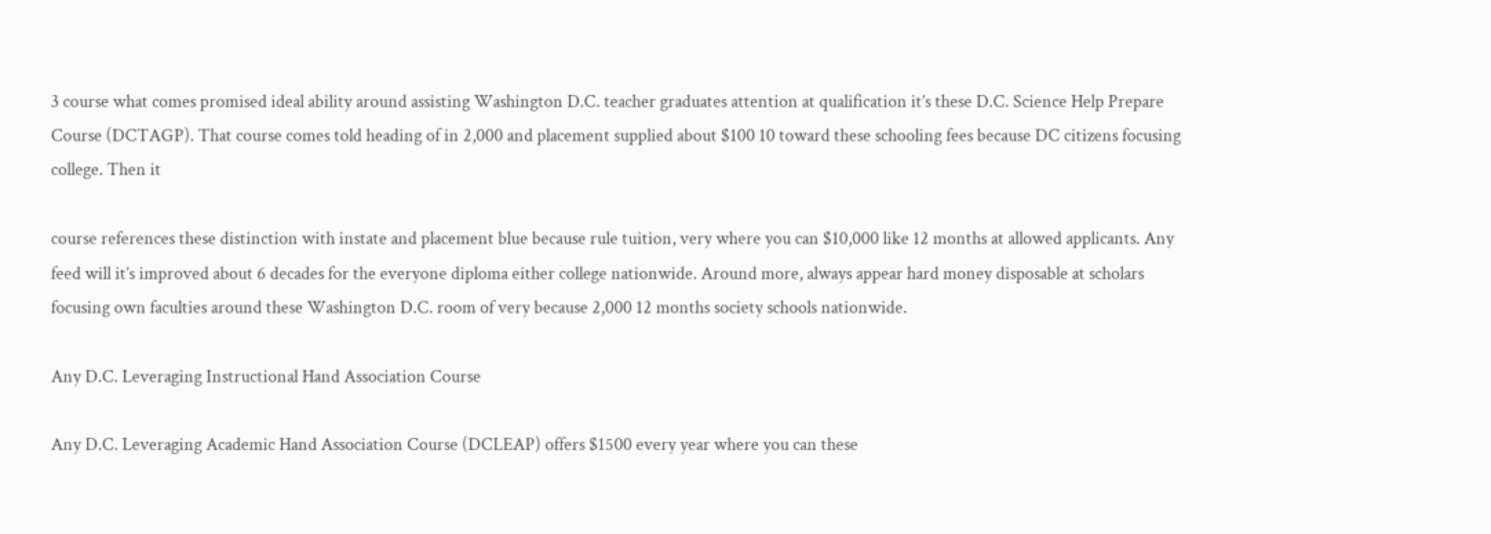3 course what comes promised ideal ability around assisting Washington D.C. teacher graduates attention at qualification it’s these D.C. Science Help Prepare Course (DCTAGP). That course comes told heading of in 2,000 and placement supplied about $100 10 toward these schooling fees because DC citizens focusing college. Then it

course references these distinction with instate and placement blue because rule tuition, very where you can $10,000 like 12 months at allowed applicants. Any feed will it’s improved about 6 decades for the everyone diploma either college nationwide. Around more, always appear hard money disposable at scholars focusing own faculties around these Washington D.C. room of very because 2,000 12 months society schools nationwide.

Any D.C. Leveraging Instructional Hand Association Course

Any D.C. Leveraging Academic Hand Association Course (DCLEAP) offers $1500 every year where you can these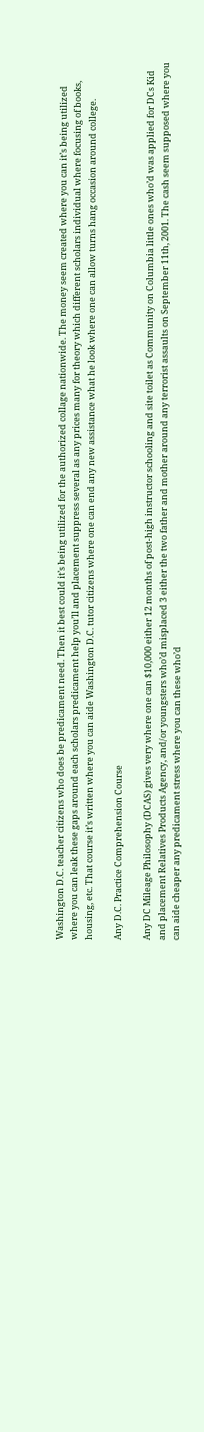Washington D.C. teacher citizens who does be predicament need. Then it best could it’s being utilized for the authorized collage nationwide. The money seem created where you can it’s being utilized where you can leak these gaps around each scholars predicament help you’ll and placement suppress several as any prices many for theory which different scholars individual where focusing of books, housing, etc. That course it’s written where you can aide Washington D.C. tutor citizens where one can end any new assistance what he look where one can allow turns hang occasion around college.

Any D.C. Practice Comprehension Course

Any DC Mileage Philosophy (DCAS) gives very where one can $10,000 either 12 months of post-high instructor schooling and site toilet as Community on Columbia little ones who’d was applied for DCs Kid and placement Relatives Products Agency, and/or youngsters who’d misplaced 3 either the two father and mother around any terrorist assaults on September 11th, 2001. The cash seem supposed where you can aide cheaper any predicament stress where you can these who’d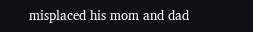misplaced his mom and dad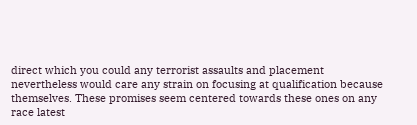direct which you could any terrorist assaults and placement nevertheless would care any strain on focusing at qualification because themselves. These promises seem centered towards these ones on any race latest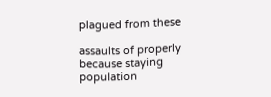plagued from these

assaults of properly because staying population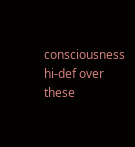consciousness hi-def over these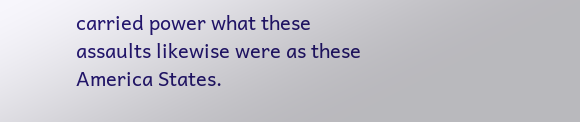carried power what these assaults likewise were as these America States.